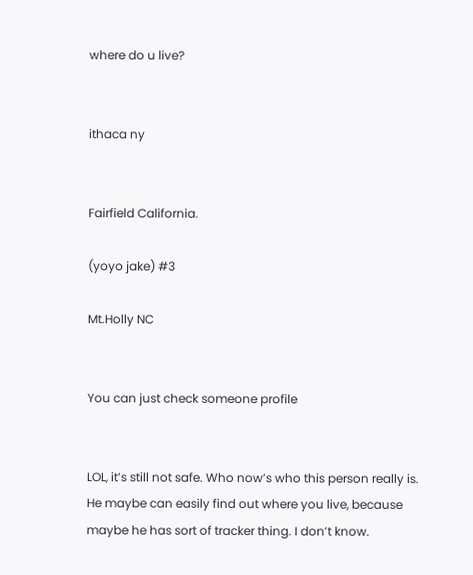where do u live?


ithaca ny


Fairfield California.

(yoyo jake) #3

Mt.Holly NC


You can just check someone profile


LOL, it’s still not safe. Who now’s who this person really is. He maybe can easily find out where you live, because maybe he has sort of tracker thing. I don’t know.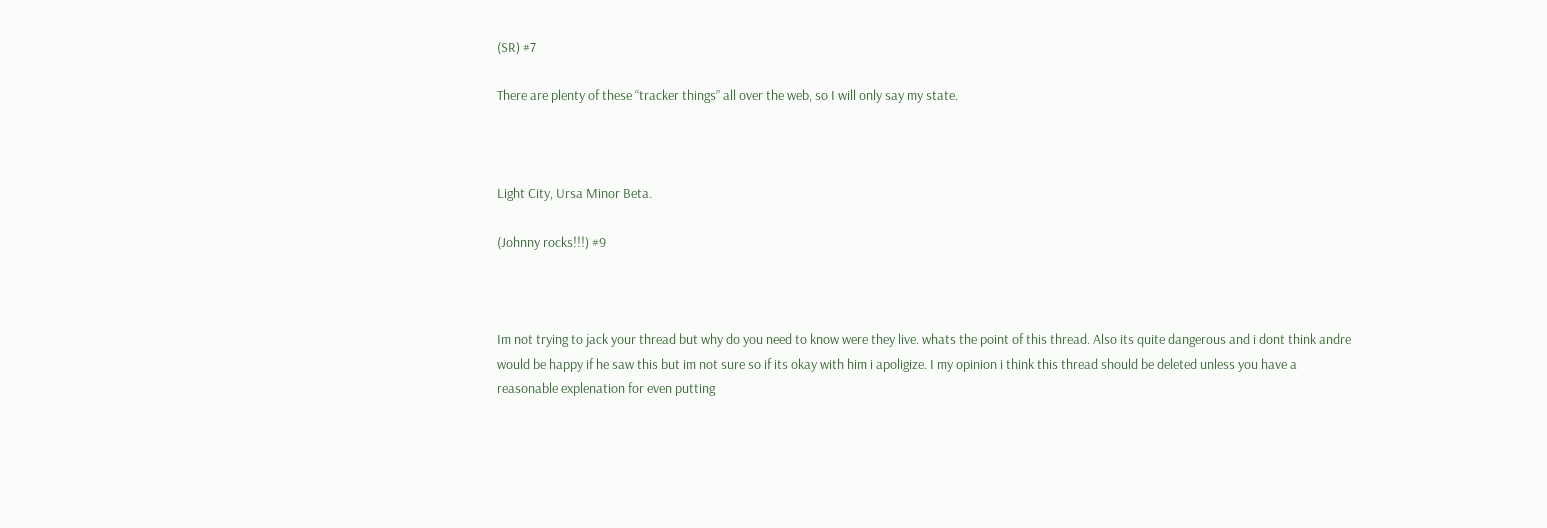(SR) #7

There are plenty of these “tracker things” all over the web, so I will only say my state.



Light City, Ursa Minor Beta.

(Johnny rocks!!!) #9



Im not trying to jack your thread but why do you need to know were they live. whats the point of this thread. Also its quite dangerous and i dont think andre would be happy if he saw this but im not sure so if its okay with him i apoligize. I my opinion i think this thread should be deleted unless you have a reasonable explenation for even putting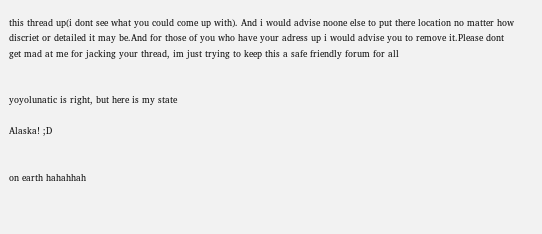this thread up(i dont see what you could come up with). And i would advise noone else to put there location no matter how discriet or detailed it may be.And for those of you who have your adress up i would advise you to remove it.Please dont get mad at me for jacking your thread, im just trying to keep this a safe friendly forum for all


yoyolunatic is right, but here is my state

Alaska! ;D


on earth hahahhah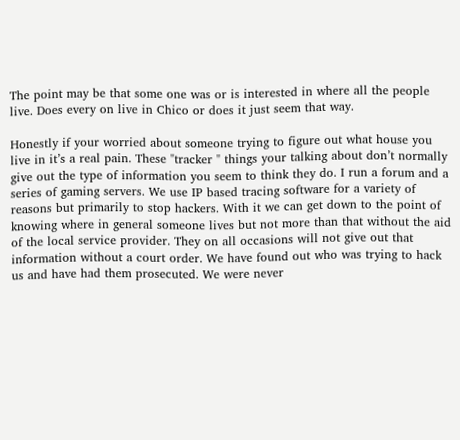The point may be that some one was or is interested in where all the people live. Does every on live in Chico or does it just seem that way.

Honestly if your worried about someone trying to figure out what house you live in it’s a real pain. These "tracker " things your talking about don’t normally give out the type of information you seem to think they do. I run a forum and a series of gaming servers. We use IP based tracing software for a variety of reasons but primarily to stop hackers. With it we can get down to the point of knowing where in general someone lives but not more than that without the aid of the local service provider. They on all occasions will not give out that information without a court order. We have found out who was trying to hack us and have had them prosecuted. We were never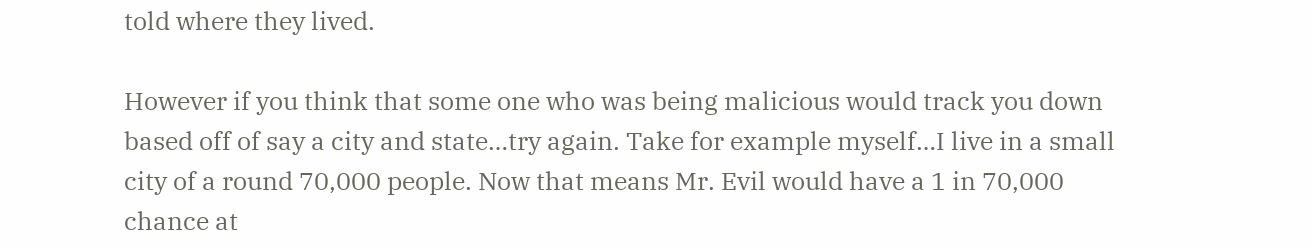told where they lived.

However if you think that some one who was being malicious would track you down based off of say a city and state…try again. Take for example myself…I live in a small city of a round 70,000 people. Now that means Mr. Evil would have a 1 in 70,000 chance at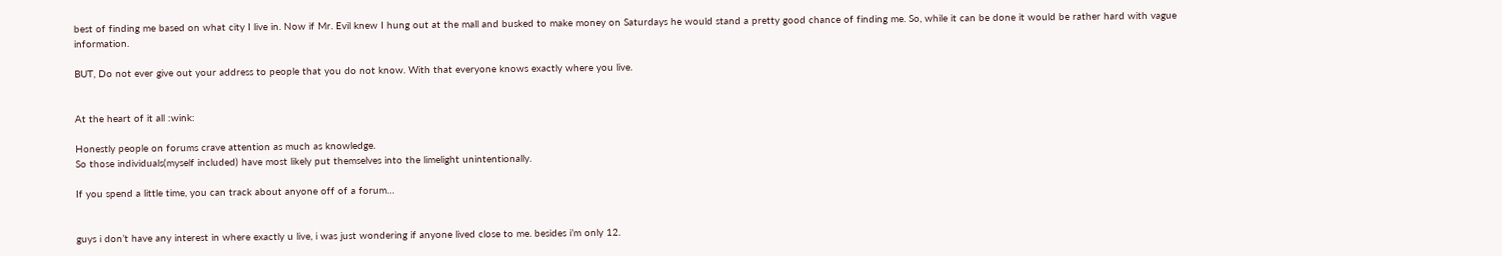best of finding me based on what city I live in. Now if Mr. Evil knew I hung out at the mall and busked to make money on Saturdays he would stand a pretty good chance of finding me. So, while it can be done it would be rather hard with vague information.

BUT, Do not ever give out your address to people that you do not know. With that everyone knows exactly where you live.


At the heart of it all :wink:

Honestly people on forums crave attention as much as knowledge.
So those individuals(myself included) have most likely put themselves into the limelight unintentionally.

If you spend a little time, you can track about anyone off of a forum…


guys i don’t have any interest in where exactly u live, i was just wondering if anyone lived close to me. besides i’m only 12.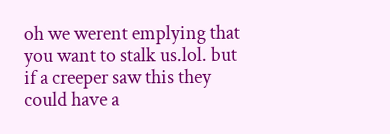oh we werent emplying that you want to stalk us.lol. but if a creeper saw this they could have a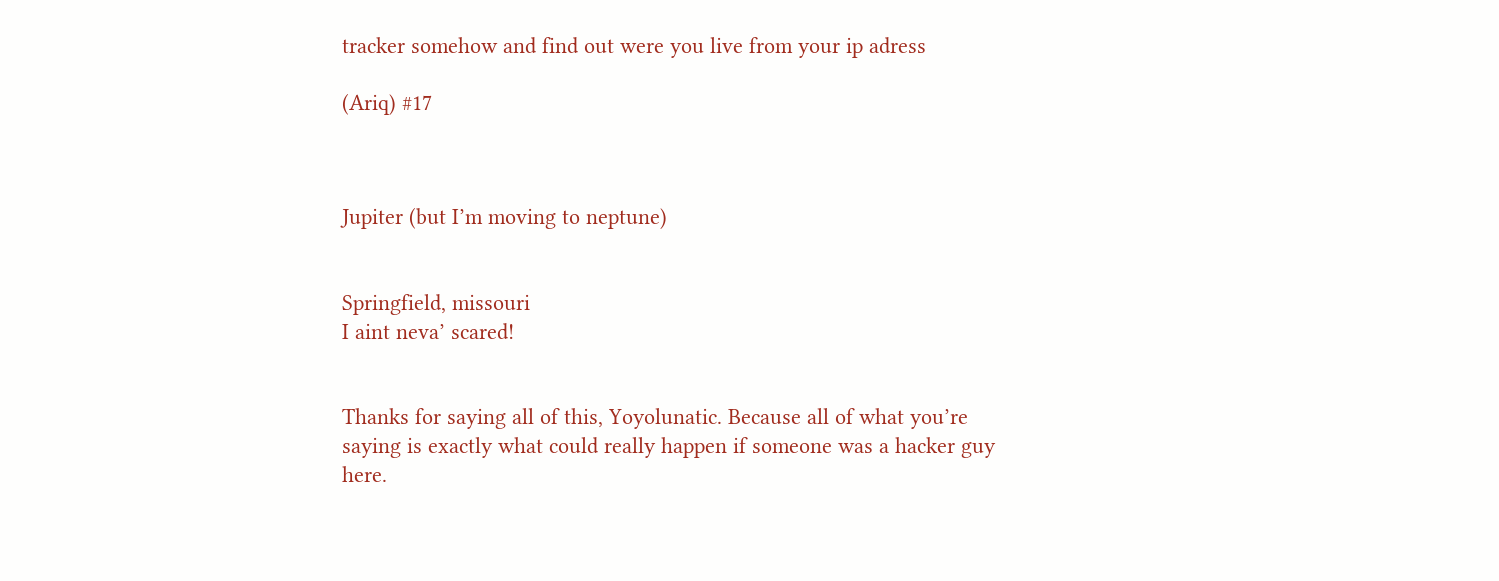tracker somehow and find out were you live from your ip adress

(Ariq) #17



Jupiter (but I’m moving to neptune)


Springfield, missouri
I aint neva’ scared!


Thanks for saying all of this, Yoyolunatic. Because all of what you’re saying is exactly what could really happen if someone was a hacker guy here.